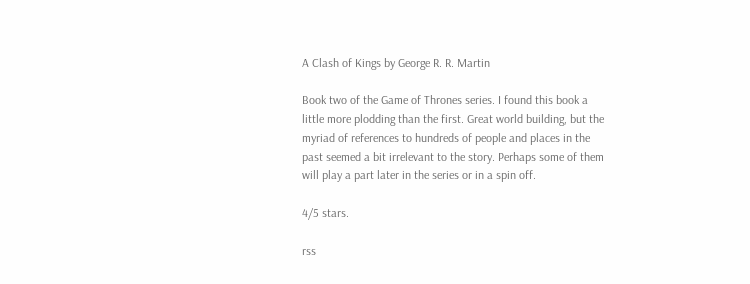A Clash of Kings by George R. R. Martin

Book two of the Game of Thrones series. I found this book a little more plodding than the first. Great world building, but the myriad of references to hundreds of people and places in the past seemed a bit irrelevant to the story. Perhaps some of them will play a part later in the series or in a spin off.

4/5 stars.

rss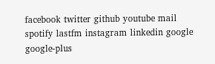facebook twitter github youtube mail spotify lastfm instagram linkedin google google-plus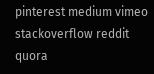pinterest medium vimeo stackoverflow reddit quora